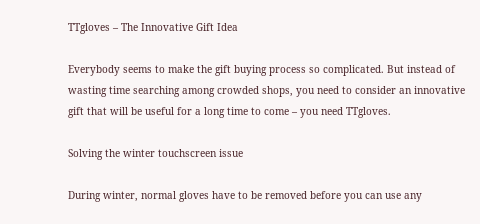TTgloves – The Innovative Gift Idea

Everybody seems to make the gift buying process so complicated. But instead of wasting time searching among crowded shops, you need to consider an innovative gift that will be useful for a long time to come – you need TTgloves.

Solving the winter touchscreen issue

During winter, normal gloves have to be removed before you can use any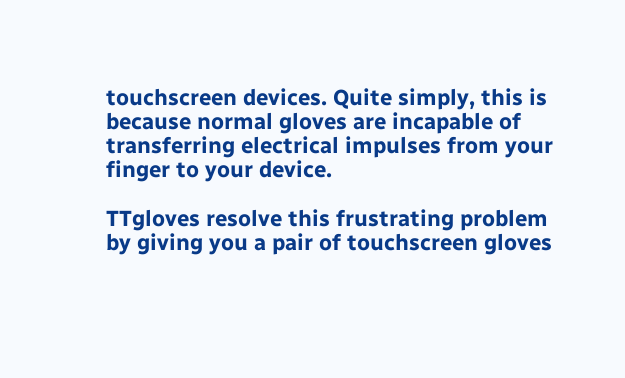touchscreen devices. Quite simply, this is because normal gloves are incapable of transferring electrical impulses from your finger to your device.

TTgloves resolve this frustrating problem by giving you a pair of touchscreen gloves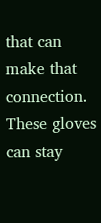that can make that connection. These gloves can stay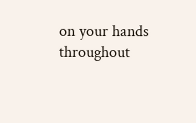on your hands throughout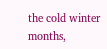the cold winter months,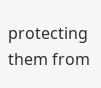protecting them from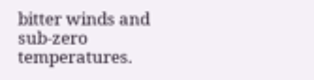bitter winds and sub-zero temperatures.